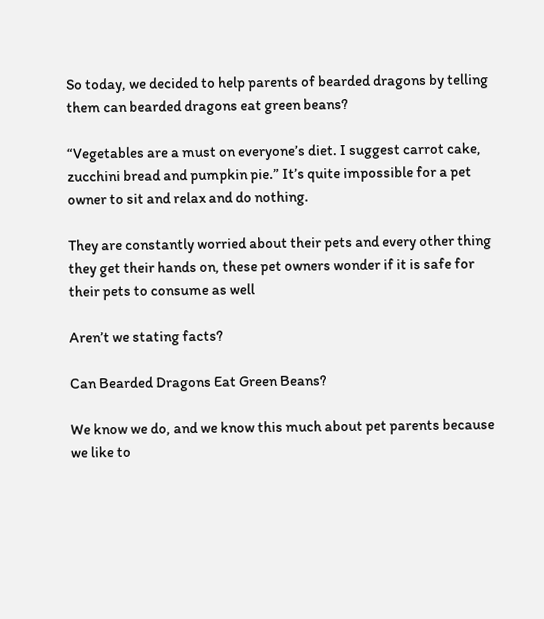So today, we decided to help parents of bearded dragons by telling them can bearded dragons eat green beans?

“Vegetables are a must on everyone’s diet. I suggest carrot cake, zucchini bread and pumpkin pie.” It’s quite impossible for a pet owner to sit and relax and do nothing.

They are constantly worried about their pets and every other thing they get their hands on, these pet owners wonder if it is safe for their pets to consume as well

Aren’t we stating facts?

Can Bearded Dragons Eat Green Beans?

We know we do, and we know this much about pet parents because we like to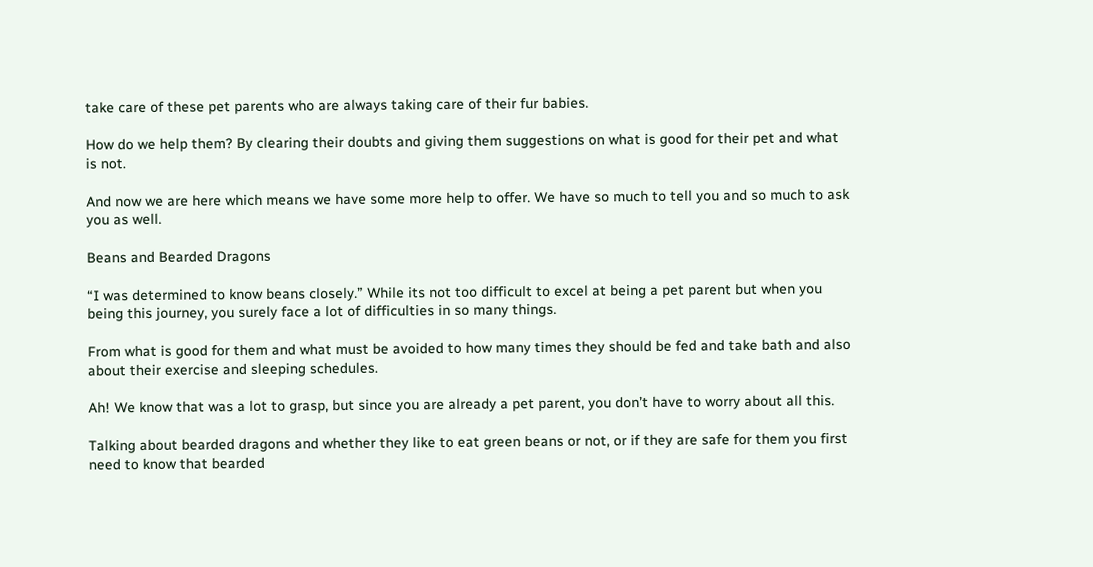take care of these pet parents who are always taking care of their fur babies.

How do we help them? By clearing their doubts and giving them suggestions on what is good for their pet and what is not.

And now we are here which means we have some more help to offer. We have so much to tell you and so much to ask you as well.

Beans and Bearded Dragons

“I was determined to know beans closely.” While its not too difficult to excel at being a pet parent but when you being this journey, you surely face a lot of difficulties in so many things.

From what is good for them and what must be avoided to how many times they should be fed and take bath and also about their exercise and sleeping schedules.

Ah! We know that was a lot to grasp, but since you are already a pet parent, you don’t have to worry about all this.

Talking about bearded dragons and whether they like to eat green beans or not, or if they are safe for them you first need to know that bearded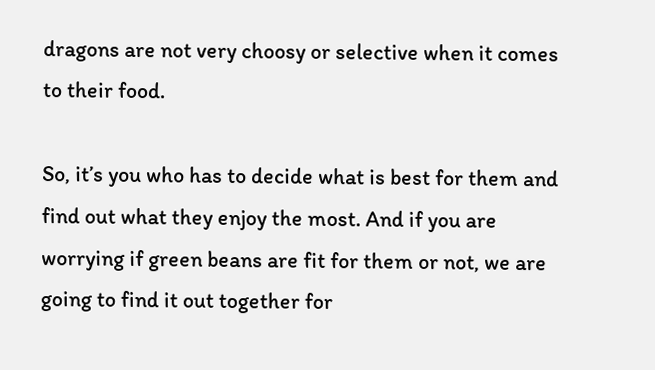dragons are not very choosy or selective when it comes to their food.

So, it’s you who has to decide what is best for them and find out what they enjoy the most. And if you are worrying if green beans are fit for them or not, we are going to find it out together for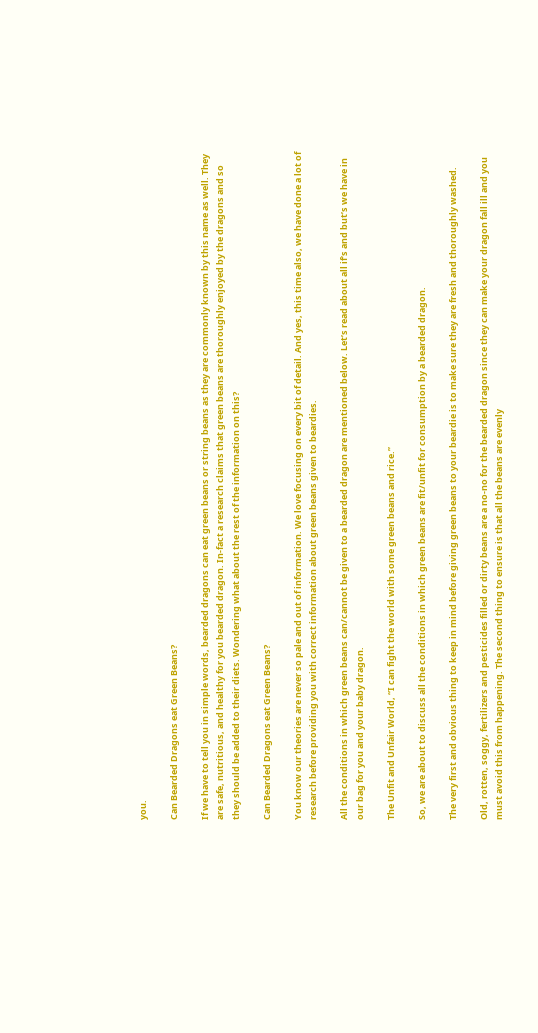you.

Can Bearded Dragons eat Green Beans?

If we have to tell you in simple words, bearded dragons can eat green beans or string beans as they are commonly known by this name as well. They are safe, nutritious, and healthy for you bearded dragon. In-fact a research claims that green beans are thoroughly enjoyed by the dragons and so they should be added to their diets. Wondering what about the rest of the information on this?

Can Bearded Dragons eat Green Beans?

You know our theories are never so pale and out of information. We love focusing on every bit of detail. And yes, this time also, we have done a lot of research before providing you with correct information about green beans given to beardies.

All the conditions in which green beans can/cannot be given to a bearded dragon are mentioned below. Let’s read about all if’s and but’s we have in our bag for you and your baby dragon.

The Unfit and Unfair World, “I can fight the world with some green beans and rice.”

So, we are about to discuss all the conditions in which green beans are fit/unfit for consumption by a bearded dragon.

The very first and obvious thing to keep in mind before giving green beans to your beardie is to make sure they are fresh and thoroughly washed.

Old, rotten, soggy, fertilizers and pesticides filled or dirty beans are a no-no for the bearded dragon since they can make your dragon fall ill and you must avoid this from happening. The second thing to ensure is that all the beans are evenly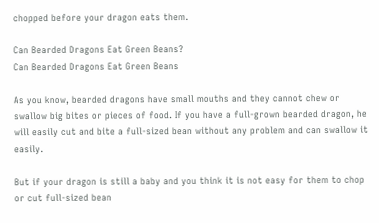chopped before your dragon eats them.

Can Bearded Dragons Eat Green Beans?
Can Bearded Dragons Eat Green Beans

As you know, bearded dragons have small mouths and they cannot chew or swallow big bites or pieces of food. If you have a full-grown bearded dragon, he will easily cut and bite a full-sized bean without any problem and can swallow it easily.

But if your dragon is still a baby and you think it is not easy for them to chop or cut full-sized bean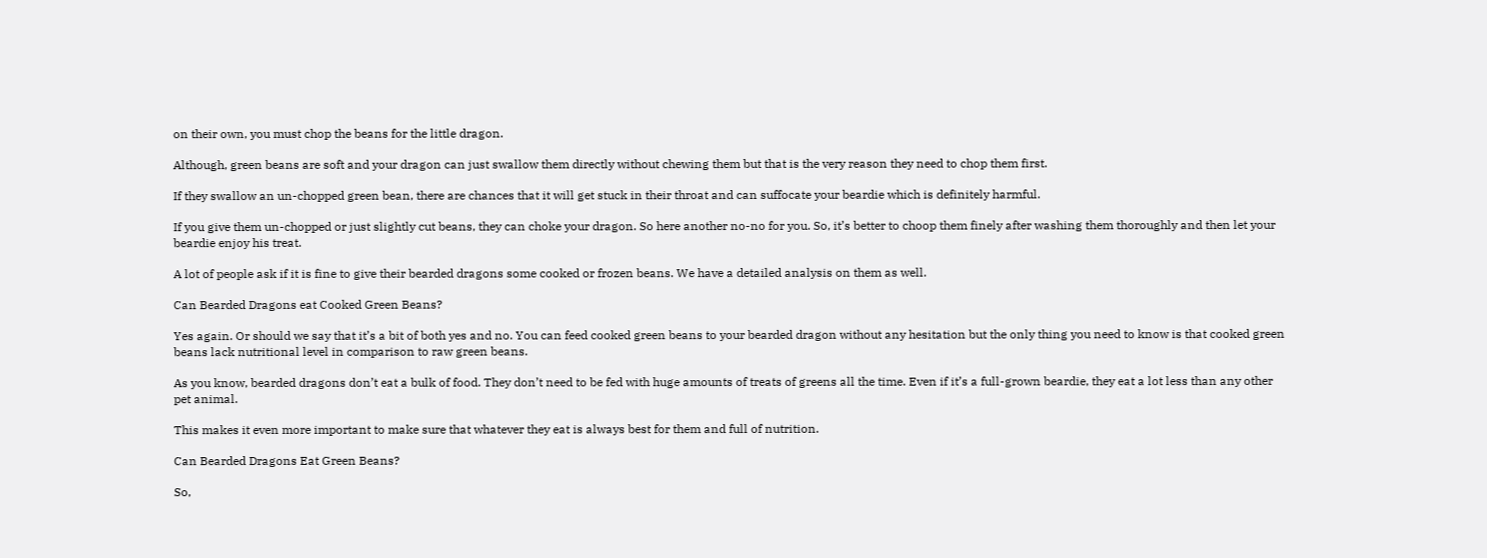on their own, you must chop the beans for the little dragon.

Although, green beans are soft and your dragon can just swallow them directly without chewing them but that is the very reason they need to chop them first.

If they swallow an un-chopped green bean, there are chances that it will get stuck in their throat and can suffocate your beardie which is definitely harmful.

If you give them un-chopped or just slightly cut beans, they can choke your dragon. So here another no-no for you. So, it’s better to choop them finely after washing them thoroughly and then let your beardie enjoy his treat.

A lot of people ask if it is fine to give their bearded dragons some cooked or frozen beans. We have a detailed analysis on them as well.

Can Bearded Dragons eat Cooked Green Beans?

Yes again. Or should we say that it’s a bit of both yes and no. You can feed cooked green beans to your bearded dragon without any hesitation but the only thing you need to know is that cooked green beans lack nutritional level in comparison to raw green beans.

As you know, bearded dragons don’t eat a bulk of food. They don’t need to be fed with huge amounts of treats of greens all the time. Even if it’s a full-grown beardie, they eat a lot less than any other pet animal.

This makes it even more important to make sure that whatever they eat is always best for them and full of nutrition.

Can Bearded Dragons Eat Green Beans?

So,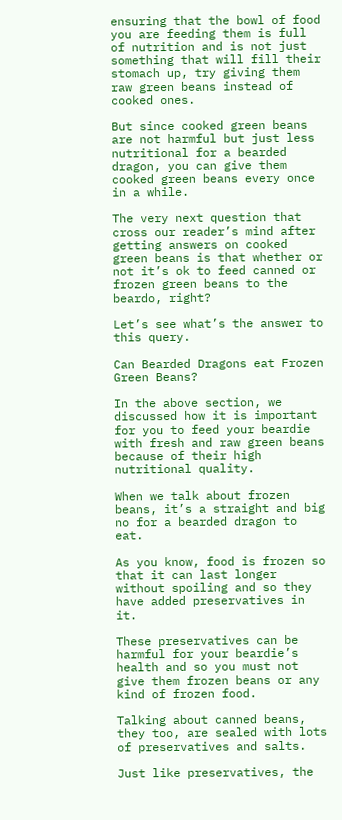ensuring that the bowl of food you are feeding them is full of nutrition and is not just something that will fill their stomach up, try giving them raw green beans instead of cooked ones.

But since cooked green beans are not harmful but just less nutritional for a bearded dragon, you can give them cooked green beans every once in a while.

The very next question that cross our reader’s mind after getting answers on cooked green beans is that whether or not it’s ok to feed canned or frozen green beans to the beardo, right?

Let’s see what’s the answer to this query.

Can Bearded Dragons eat Frozen Green Beans?

In the above section, we discussed how it is important for you to feed your beardie with fresh and raw green beans because of their high nutritional quality.

When we talk about frozen beans, it’s a straight and big no for a bearded dragon to eat.

As you know, food is frozen so that it can last longer without spoiling and so they have added preservatives in it.

These preservatives can be harmful for your beardie’s health and so you must not give them frozen beans or any kind of frozen food.

Talking about canned beans, they too, are sealed with lots of preservatives and salts.

Just like preservatives, the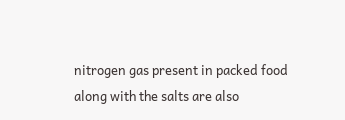nitrogen gas present in packed food along with the salts are also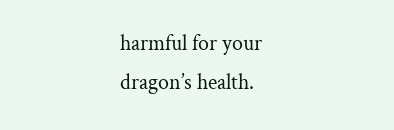harmful for your dragon’s health.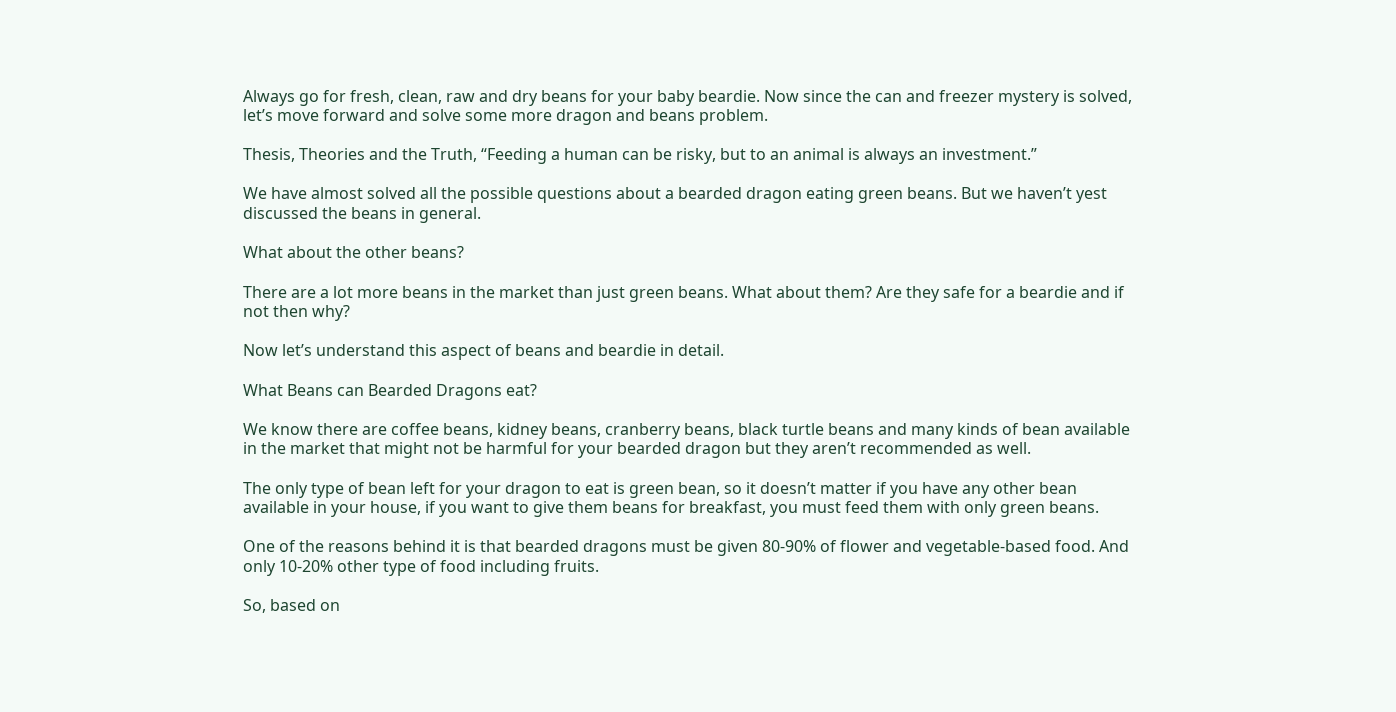Always go for fresh, clean, raw and dry beans for your baby beardie. Now since the can and freezer mystery is solved, let’s move forward and solve some more dragon and beans problem.

Thesis, Theories and the Truth, “Feeding a human can be risky, but to an animal is always an investment.”

We have almost solved all the possible questions about a bearded dragon eating green beans. But we haven’t yest discussed the beans in general.

What about the other beans?

There are a lot more beans in the market than just green beans. What about them? Are they safe for a beardie and if not then why?

Now let’s understand this aspect of beans and beardie in detail.

What Beans can Bearded Dragons eat?

We know there are coffee beans, kidney beans, cranberry beans, black turtle beans and many kinds of bean available in the market that might not be harmful for your bearded dragon but they aren’t recommended as well.

The only type of bean left for your dragon to eat is green bean, so it doesn’t matter if you have any other bean available in your house, if you want to give them beans for breakfast, you must feed them with only green beans.

One of the reasons behind it is that bearded dragons must be given 80-90% of flower and vegetable-based food. And only 10-20% other type of food including fruits.

So, based on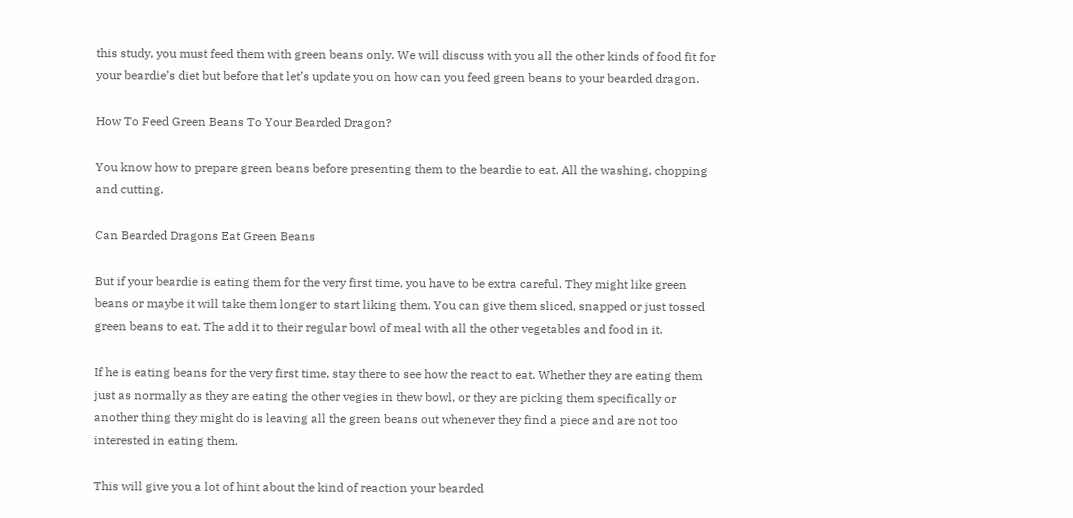this study, you must feed them with green beans only. We will discuss with you all the other kinds of food fit for your beardie’s diet but before that let’s update you on how can you feed green beans to your bearded dragon.

How To Feed Green Beans To Your Bearded Dragon?

You know how to prepare green beans before presenting them to the beardie to eat. All the washing, chopping and cutting.

Can Bearded Dragons Eat Green Beans

But if your beardie is eating them for the very first time, you have to be extra careful. They might like green beans or maybe it will take them longer to start liking them. You can give them sliced, snapped or just tossed green beans to eat. The add it to their regular bowl of meal with all the other vegetables and food in it.

If he is eating beans for the very first time, stay there to see how the react to eat. Whether they are eating them just as normally as they are eating the other vegies in thew bowl, or they are picking them specifically or another thing they might do is leaving all the green beans out whenever they find a piece and are not too interested in eating them.

This will give you a lot of hint about the kind of reaction your bearded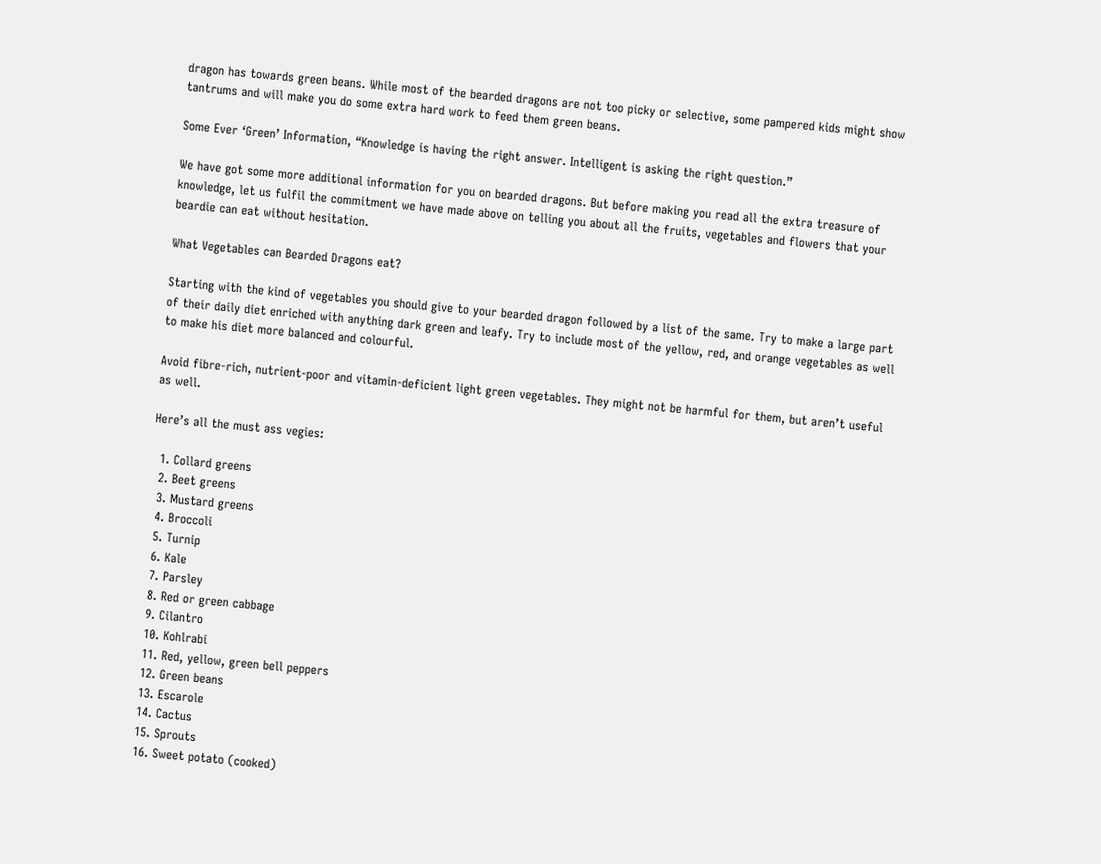dragon has towards green beans. While most of the bearded dragons are not too picky or selective, some pampered kids might show tantrums and will make you do some extra hard work to feed them green beans.

Some Ever ‘Green’ Information, “Knowledge is having the right answer. Intelligent is asking the right question.”

We have got some more additional information for you on bearded dragons. But before making you read all the extra treasure of knowledge, let us fulfil the commitment we have made above on telling you about all the fruits, vegetables and flowers that your beardie can eat without hesitation.

What Vegetables can Bearded Dragons eat?

Starting with the kind of vegetables you should give to your bearded dragon followed by a list of the same. Try to make a large part of their daily diet enriched with anything dark green and leafy. Try to include most of the yellow, red, and orange vegetables as well to make his diet more balanced and colourful.

Avoid fibre-rich, nutrient-poor and vitamin-deficient light green vegetables. They might not be harmful for them, but aren’t useful as well.

Here’s all the must ass vegies:

  1. Collard greens
  2. Beet greens
  3. Mustard greens
  4. Broccoli
  5. Turnip
  6. Kale
  7. Parsley
  8. Red or green cabbage
  9. Cilantro
  10. Kohlrabi
  11. Red, yellow, green bell peppers
  12. Green beans
  13. Escarole
  14. Cactus
  15. Sprouts
  16. Sweet potato (cooked)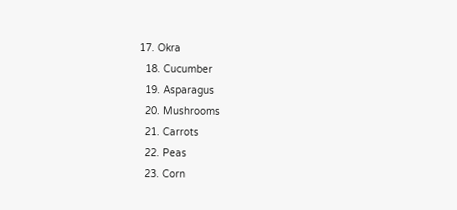17. Okra
  18. Cucumber
  19. Asparagus
  20. Mushrooms
  21. Carrots
  22. Peas
  23. Corn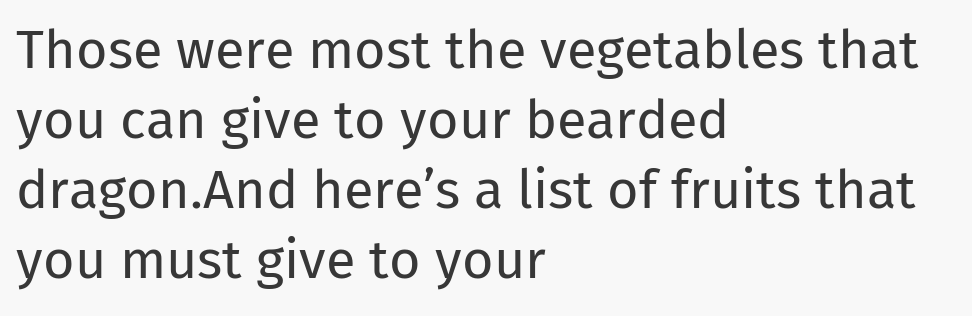Those were most the vegetables that you can give to your bearded dragon.And here’s a list of fruits that you must give to your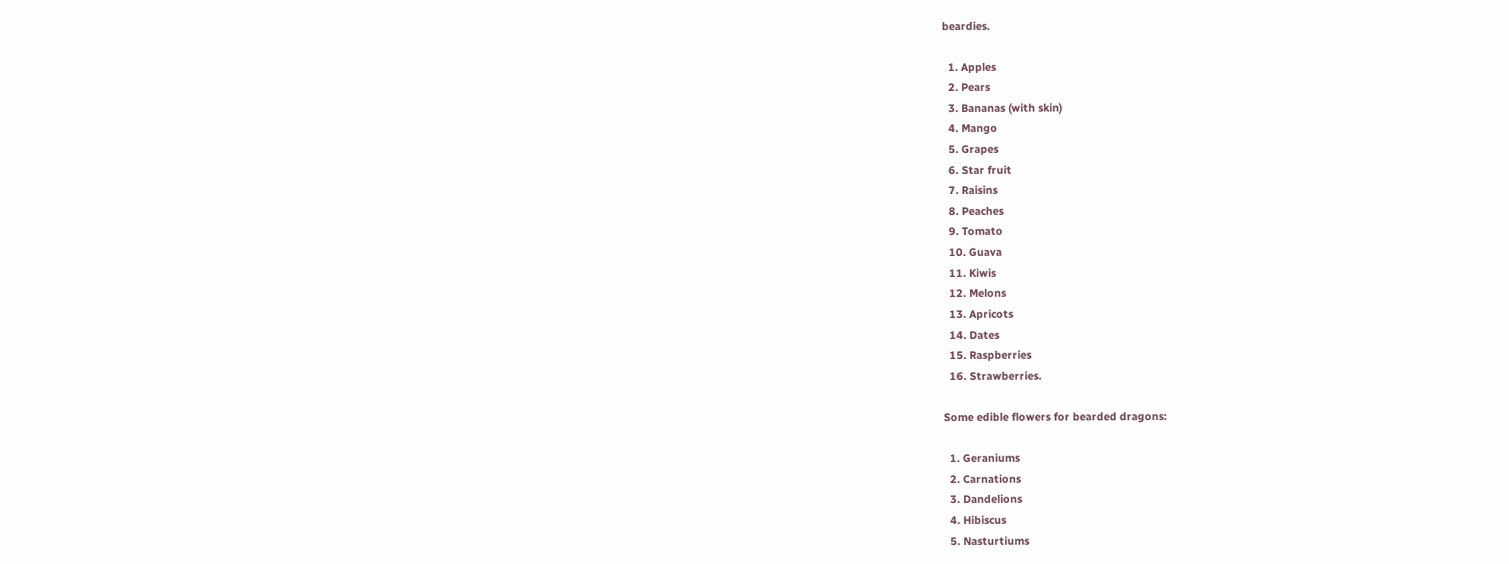beardies.

  1. Apples
  2. Pears
  3. Bananas (with skin)
  4. Mango
  5. Grapes
  6. Star fruit
  7. Raisins
  8. Peaches
  9. Tomato
  10. Guava
  11. Kiwis
  12. Melons
  13. Apricots
  14. Dates
  15. Raspberries
  16. Strawberries.

Some edible flowers for bearded dragons:

  1. Geraniums
  2. Carnations
  3. Dandelions
  4. Hibiscus
  5. Nasturtiums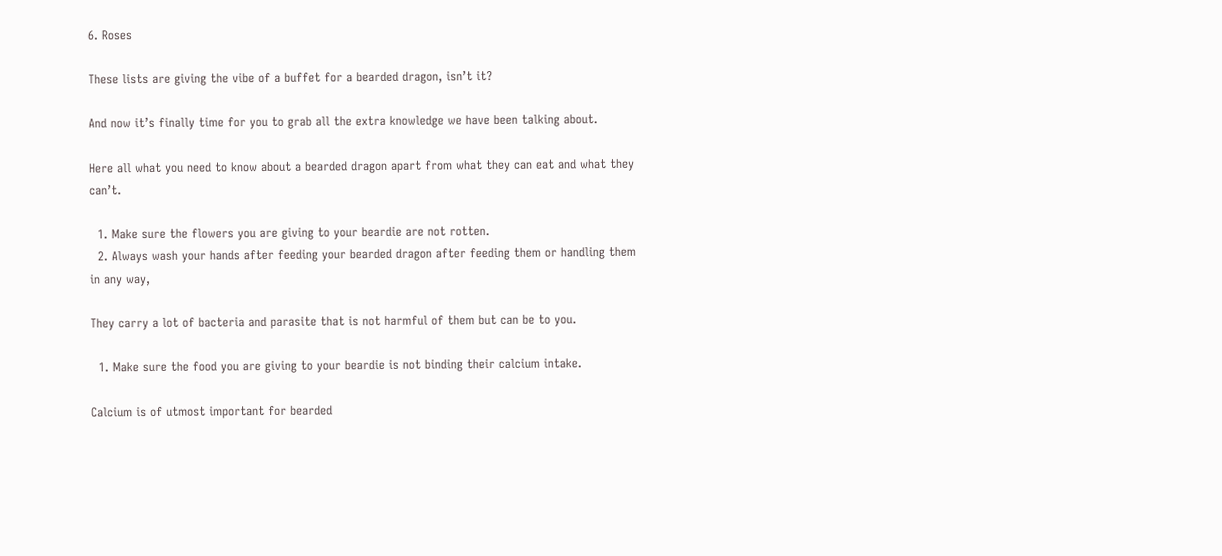6. Roses

These lists are giving the vibe of a buffet for a bearded dragon, isn’t it?

And now it’s finally time for you to grab all the extra knowledge we have been talking about.

Here all what you need to know about a bearded dragon apart from what they can eat and what they can’t.

  1. Make sure the flowers you are giving to your beardie are not rotten.
  2. Always wash your hands after feeding your bearded dragon after feeding them or handling them in any way,

They carry a lot of bacteria and parasite that is not harmful of them but can be to you.

  1. Make sure the food you are giving to your beardie is not binding their calcium intake.

Calcium is of utmost important for bearded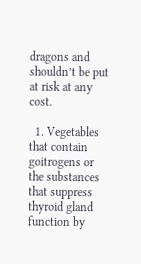dragons and shouldn’t be put at risk at any cost.

  1. Vegetables that contain goitrogens or the substances that suppress thyroid gland function by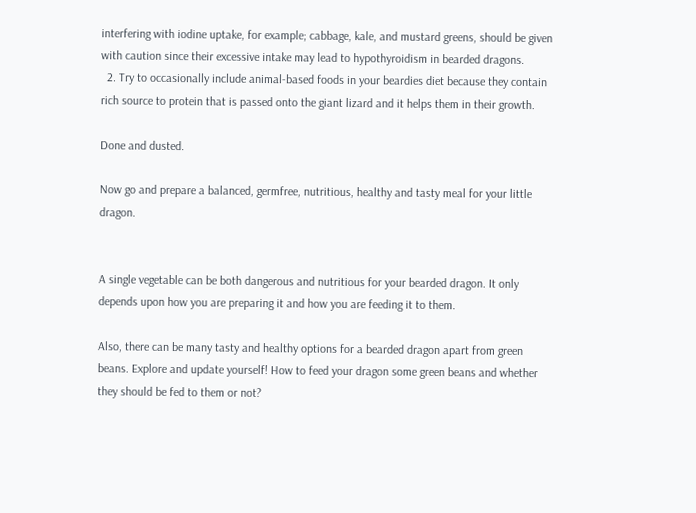interfering with iodine uptake, for example; cabbage, kale, and mustard greens, should be given with caution since their excessive intake may lead to hypothyroidism in bearded dragons.
  2. Try to occasionally include animal-based foods in your beardies diet because they contain rich source to protein that is passed onto the giant lizard and it helps them in their growth.

Done and dusted.

Now go and prepare a balanced, germfree, nutritious, healthy and tasty meal for your little dragon.


A single vegetable can be both dangerous and nutritious for your bearded dragon. It only depends upon how you are preparing it and how you are feeding it to them.

Also, there can be many tasty and healthy options for a bearded dragon apart from green beans. Explore and update yourself! How to feed your dragon some green beans and whether they should be fed to them or not?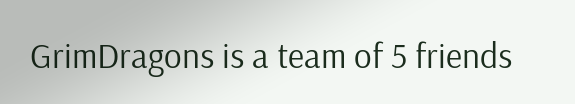GrimDragons is a team of 5 friends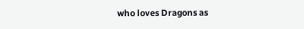who loves Dragons as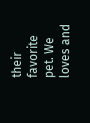their favorite pet. We loves and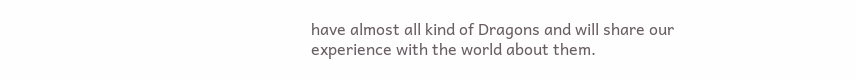have almost all kind of Dragons and will share our experience with the world about them.